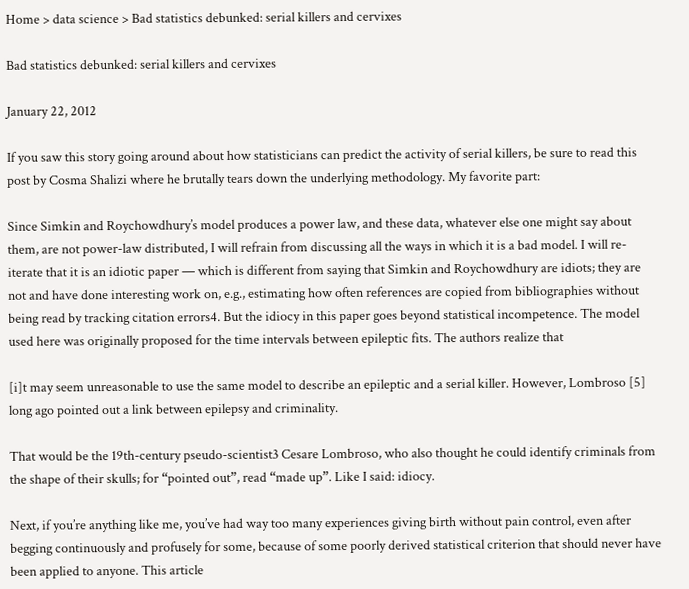Home > data science > Bad statistics debunked: serial killers and cervixes

Bad statistics debunked: serial killers and cervixes

January 22, 2012

If you saw this story going around about how statisticians can predict the activity of serial killers, be sure to read this post by Cosma Shalizi where he brutally tears down the underlying methodology. My favorite part:

Since Simkin and Roychowdhury’s model produces a power law, and these data, whatever else one might say about them, are not power-law distributed, I will refrain from discussing all the ways in which it is a bad model. I will re-iterate that it is an idiotic paper — which is different from saying that Simkin and Roychowdhury are idiots; they are not and have done interesting work on, e.g., estimating how often references are copied from bibliographies without being read by tracking citation errors4. But the idiocy in this paper goes beyond statistical incompetence. The model used here was originally proposed for the time intervals between epileptic fits. The authors realize that

[i]t may seem unreasonable to use the same model to describe an epileptic and a serial killer. However, Lombroso [5] long ago pointed out a link between epilepsy and criminality.

That would be the 19th-century pseudo-scientist3 Cesare Lombroso, who also thought he could identify criminals from the shape of their skulls; for “pointed out”, read “made up”. Like I said: idiocy.

Next, if you’re anything like me, you’ve had way too many experiences giving birth without pain control, even after begging continuously and profusely for some, because of some poorly derived statistical criterion that should never have been applied to anyone. This article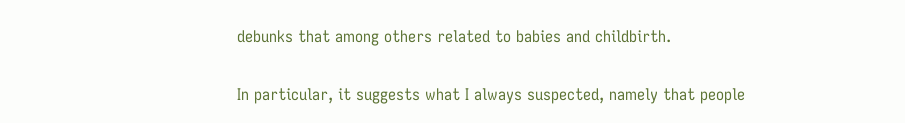debunks that among others related to babies and childbirth.

In particular, it suggests what I always suspected, namely that people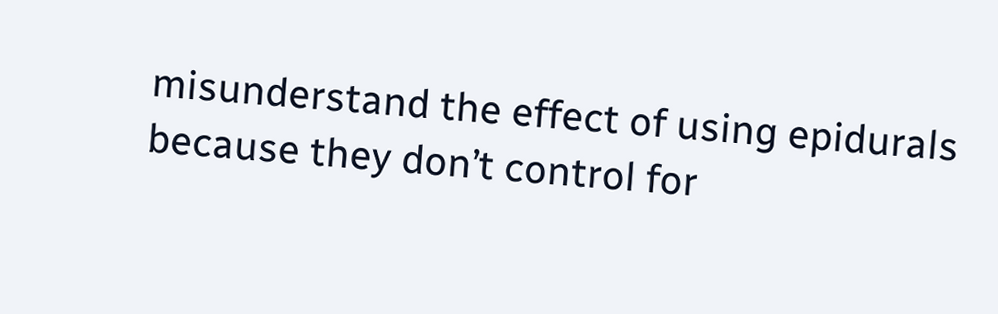misunderstand the effect of using epidurals because they don’t control for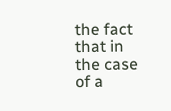the fact that in the case of a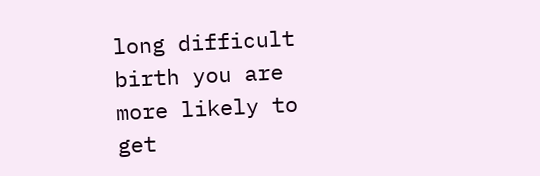long difficult birth you are more likely to get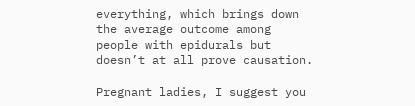everything, which brings down the average outcome among people with epidurals but doesn’t at all prove causation.

Pregnant ladies, I suggest you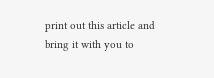print out this article and bring it with you to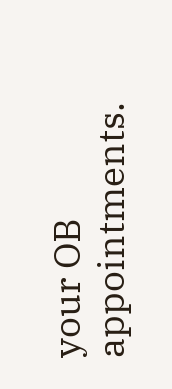your OB appointments.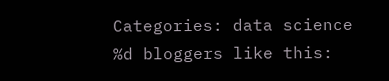Categories: data science
%d bloggers like this: